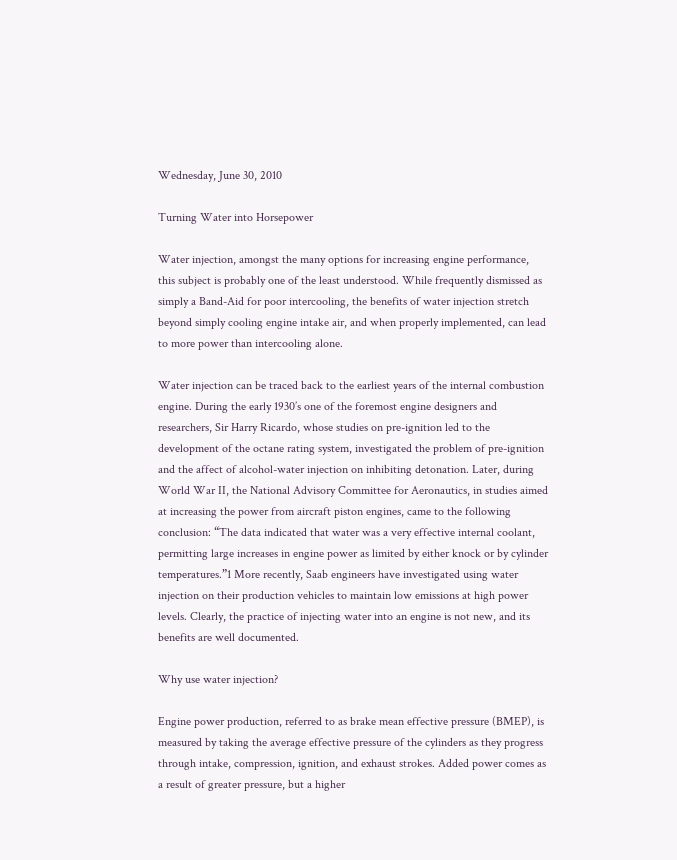Wednesday, June 30, 2010

Turning Water into Horsepower

Water injection, amongst the many options for increasing engine performance, this subject is probably one of the least understood. While frequently dismissed as simply a Band-Aid for poor intercooling, the benefits of water injection stretch beyond simply cooling engine intake air, and when properly implemented, can lead to more power than intercooling alone.

Water injection can be traced back to the earliest years of the internal combustion engine. During the early 1930’s one of the foremost engine designers and researchers, Sir Harry Ricardo, whose studies on pre-ignition led to the development of the octane rating system, investigated the problem of pre-ignition and the affect of alcohol-water injection on inhibiting detonation. Later, during World War II, the National Advisory Committee for Aeronautics, in studies aimed at increasing the power from aircraft piston engines, came to the following conclusion: “The data indicated that water was a very effective internal coolant, permitting large increases in engine power as limited by either knock or by cylinder temperatures.”1 More recently, Saab engineers have investigated using water injection on their production vehicles to maintain low emissions at high power levels. Clearly, the practice of injecting water into an engine is not new, and its benefits are well documented.

Why use water injection?

Engine power production, referred to as brake mean effective pressure (BMEP), is measured by taking the average effective pressure of the cylinders as they progress through intake, compression, ignition, and exhaust strokes. Added power comes as a result of greater pressure, but a higher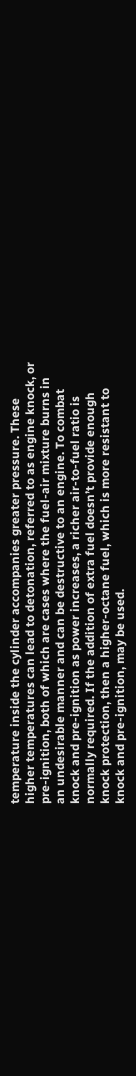temperature inside the cylinder accompanies greater pressure. These higher temperatures can lead to detonation, referred to as engine knock, or pre-ignition, both of which are cases where the fuel-air mixture burns in an undesirable manner and can be destructive to an engine. To combat knock and pre-ignition as power increases, a richer air-to-fuel ratio is normally required. If the addition of extra fuel doesn’t provide enough knock protection, then a higher-octane fuel, which is more resistant to knock and pre-ignition, may be used.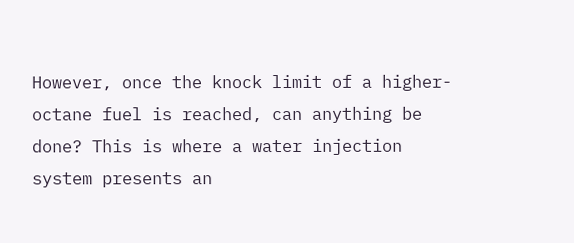However, once the knock limit of a higher-octane fuel is reached, can anything be done? This is where a water injection system presents an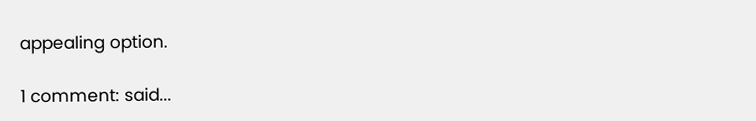appealing option.

1 comment: said...